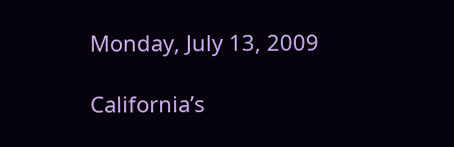Monday, July 13, 2009

California’s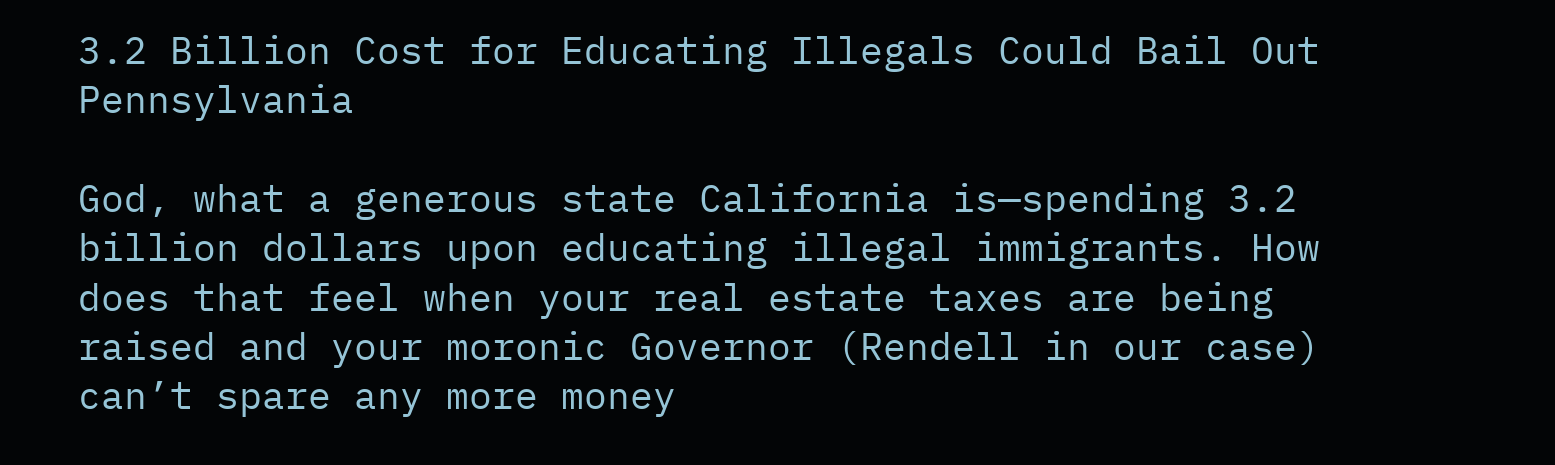3.2 Billion Cost for Educating Illegals Could Bail Out Pennsylvania

God, what a generous state California is—spending 3.2 billion dollars upon educating illegal immigrants. How does that feel when your real estate taxes are being raised and your moronic Governor (Rendell in our case) can’t spare any more money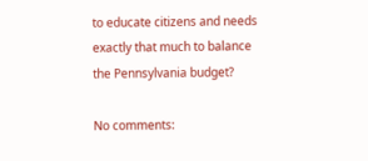to educate citizens and needs exactly that much to balance the Pennsylvania budget?

No comments: